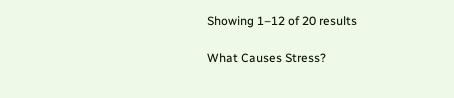Showing 1–12 of 20 results

What Causes Stress?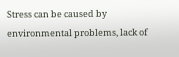Stress can be caused by environmental problems, lack of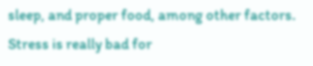sleep, and proper food, among other factors. Stress is really bad for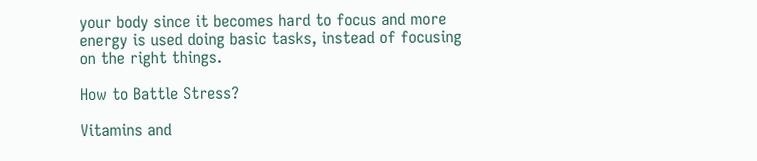your body since it becomes hard to focus and more energy is used doing basic tasks, instead of focusing on the right things.

How to Battle Stress?

Vitamins and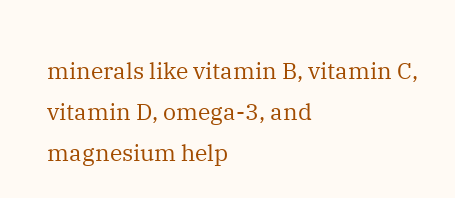minerals like vitamin B, vitamin C, vitamin D, omega-3, and magnesium help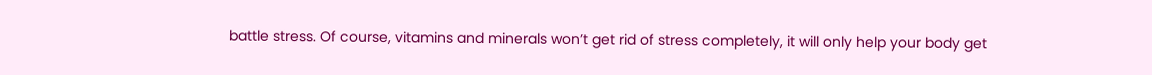battle stress. Of course, vitamins and minerals won’t get rid of stress completely, it will only help your body get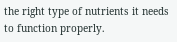the right type of nutrients it needs to function properly.